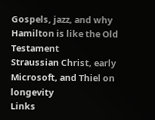Gospels, jazz, and why Hamilton is like the Old Testament
Straussian Christ, early Microsoft, and Thiel on longevity
Links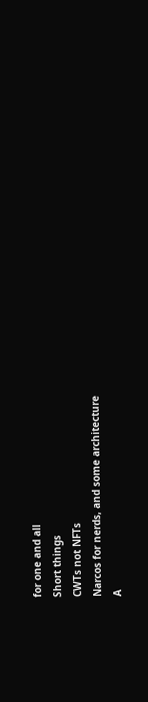for one and all
Short things
CWTs not NFTs
Narcos for nerds, and some architecture
A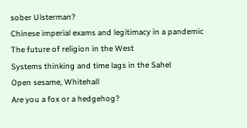sober Ulsterman?
Chinese imperial exams and legitimacy in a pandemic
The future of religion in the West
Systems thinking and time lags in the Sahel
Open sesame, Whitehall
Are you a fox or a hedgehog?